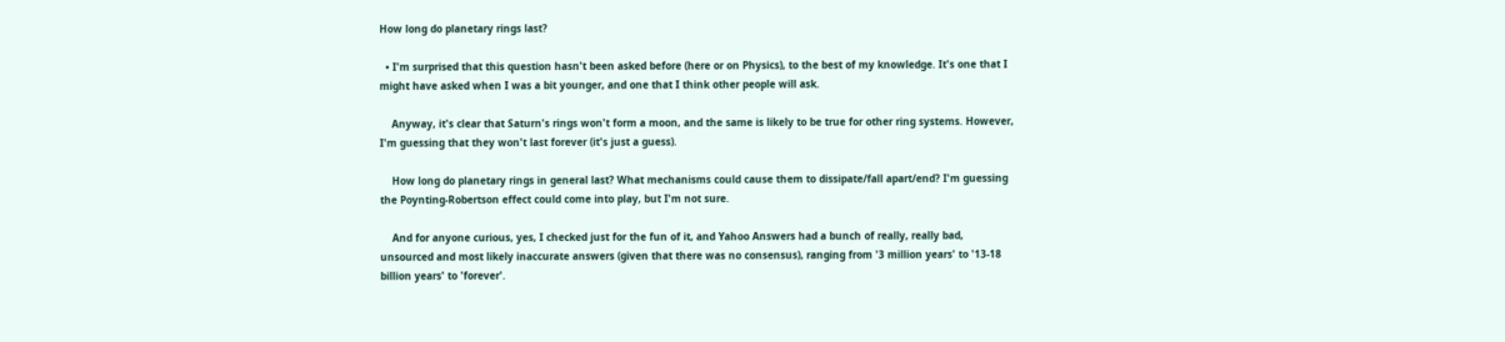How long do planetary rings last?

  • I'm surprised that this question hasn't been asked before (here or on Physics), to the best of my knowledge. It's one that I might have asked when I was a bit younger, and one that I think other people will ask.

    Anyway, it's clear that Saturn's rings won't form a moon, and the same is likely to be true for other ring systems. However, I'm guessing that they won't last forever (it's just a guess).

    How long do planetary rings in general last? What mechanisms could cause them to dissipate/fall apart/end? I'm guessing the Poynting-Robertson effect could come into play, but I'm not sure.

    And for anyone curious, yes, I checked just for the fun of it, and Yahoo Answers had a bunch of really, really bad, unsourced and most likely inaccurate answers (given that there was no consensus), ranging from '3 million years' to '13-18 billion years' to 'forever'.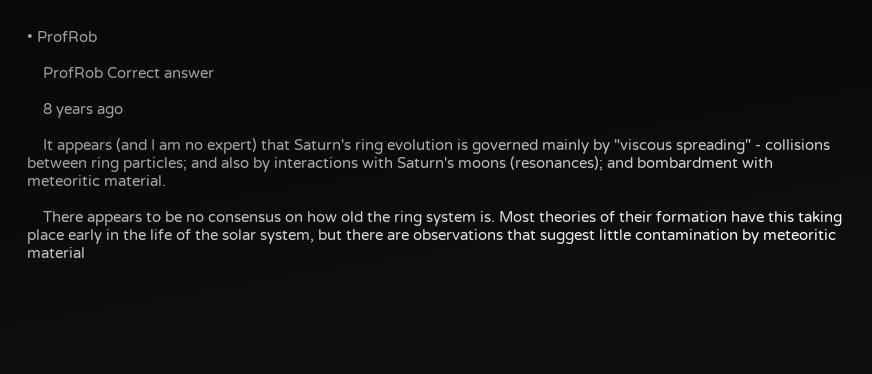• ProfRob

    ProfRob Correct answer

    8 years ago

    It appears (and I am no expert) that Saturn's ring evolution is governed mainly by "viscous spreading" - collisions between ring particles; and also by interactions with Saturn's moons (resonances); and bombardment with meteoritic material.

    There appears to be no consensus on how old the ring system is. Most theories of their formation have this taking place early in the life of the solar system, but there are observations that suggest little contamination by meteoritic material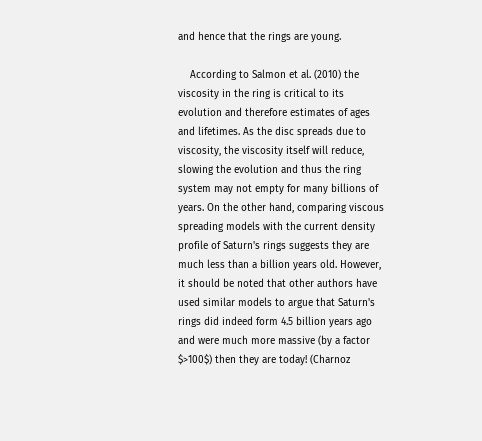and hence that the rings are young.

    According to Salmon et al. (2010) the viscosity in the ring is critical to its evolution and therefore estimates of ages and lifetimes. As the disc spreads due to viscosity, the viscosity itself will reduce, slowing the evolution and thus the ring system may not empty for many billions of years. On the other hand, comparing viscous spreading models with the current density profile of Saturn's rings suggests they are much less than a billion years old. However, it should be noted that other authors have used similar models to argue that Saturn's rings did indeed form 4.5 billion years ago and were much more massive (by a factor $>100$) then they are today! (Charnoz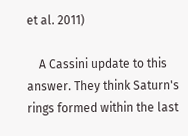et al. 2011)

    A Cassini update to this answer. They think Saturn's rings formed within the last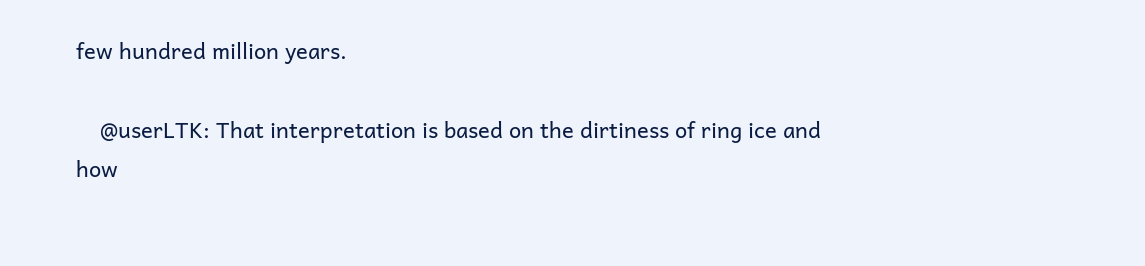few hundred million years.

    @userLTK: That interpretation is based on the dirtiness of ring ice and how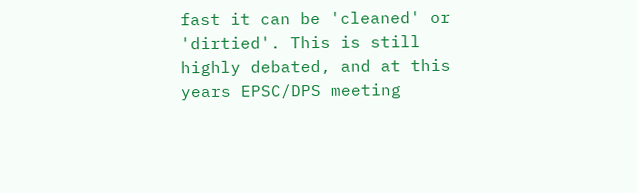fast it can be 'cleaned' or 'dirtied'. This is still highly debated, and at this years EPSC/DPS meeting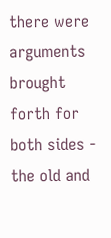there were arguments brought forth for both sides - the old and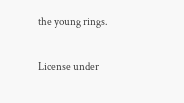the young rings.

License under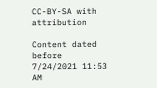CC-BY-SA with attribution

Content dated before 7/24/2021 11:53 AM